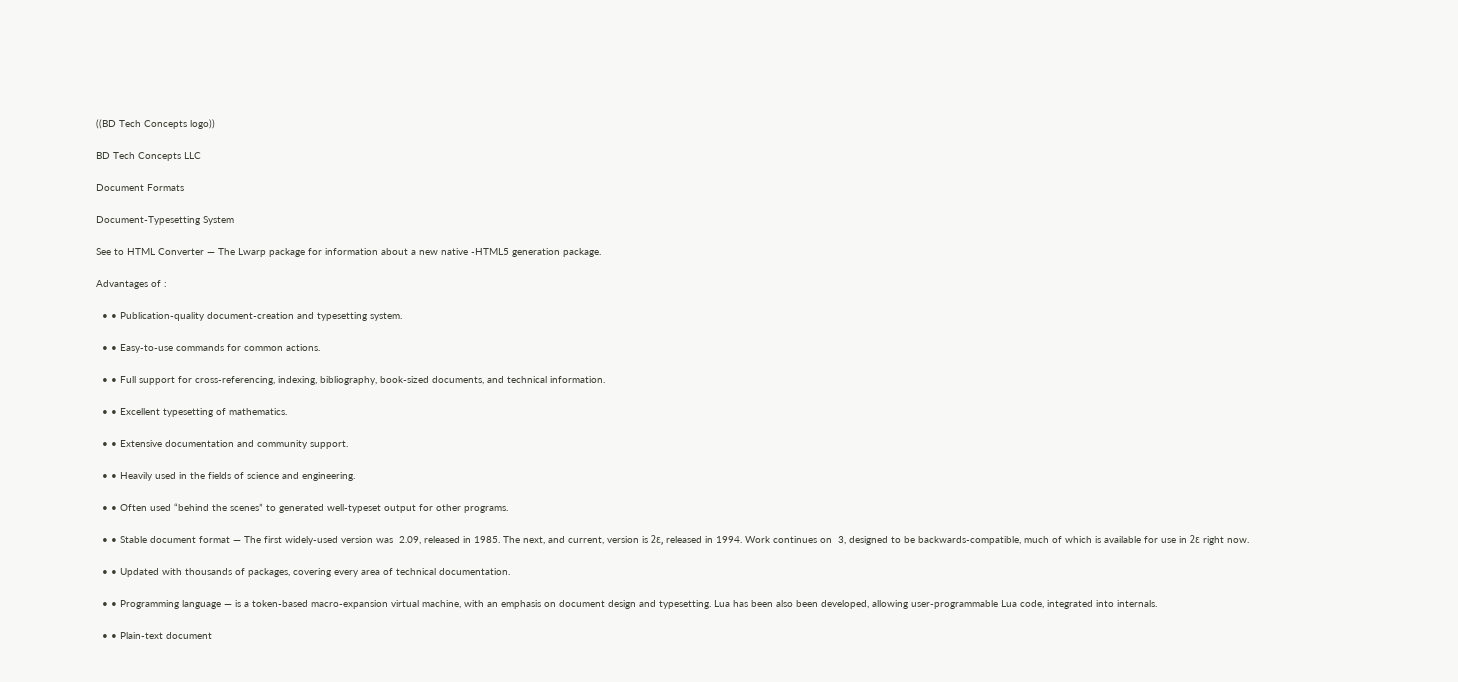((BD Tech Concepts logo))

BD Tech Concepts LLC

Document Formats

Document-Typesetting System

See to HTML Converter — The Lwarp package for information about a new native -HTML5 generation package.

Advantages of :

  • • Publication-quality document-creation and typesetting system.

  • • Easy-to-use commands for common actions.

  • • Full support for cross-referencing, indexing, bibliography, book-sized documents, and technical information.

  • • Excellent typesetting of mathematics.

  • • Extensive documentation and community support.

  • • Heavily used in the fields of science and engineering.

  • • Often used “behind the scenes” to generated well-typeset output for other programs.

  • • Stable document format — The first widely-used version was  2.09, released in 1985. The next, and current, version is 2ε, released in 1994. Work continues on  3, designed to be backwards-compatible, much of which is available for use in 2ε right now.

  • • Updated with thousands of packages, covering every area of technical documentation.

  • • Programming language — is a token-based macro-expansion virtual machine, with an emphasis on document design and typesetting. Lua has been also been developed, allowing user-programmable Lua code, integrated into internals.

  • • Plain-text document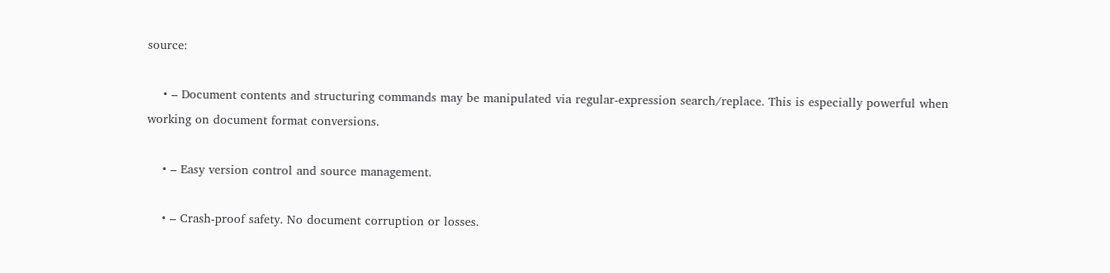source:

    • – Document contents and structuring commands may be manipulated via regular-expression search/replace. This is especially powerful when working on document format conversions.

    • – Easy version control and source management.

    • – Crash-proof safety. No document corruption or losses.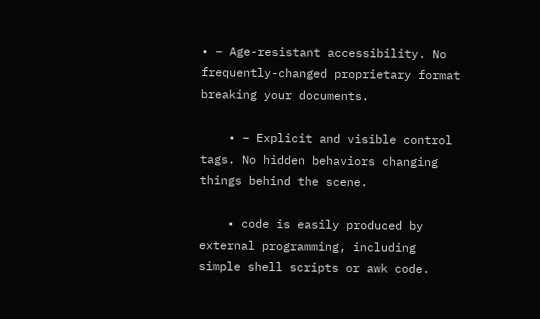• – Age-resistant accessibility. No frequently-changed proprietary format breaking your documents.

    • – Explicit and visible control tags. No hidden behaviors changing things behind the scene.

    • code is easily produced by external programming, including simple shell scripts or awk code.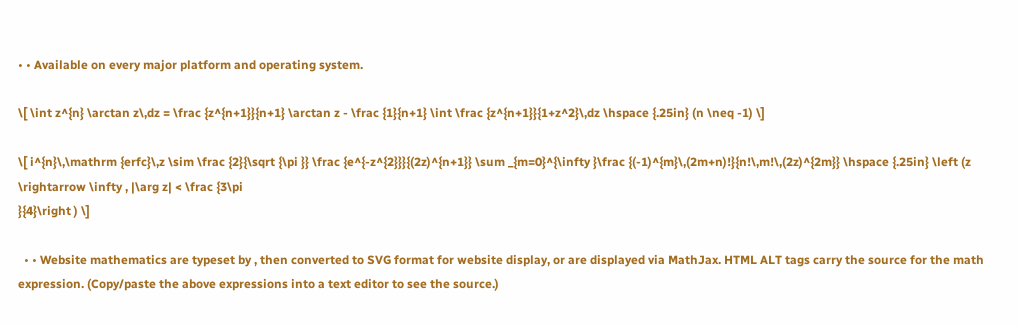• • Available on every major platform and operating system.

\[ \int z^{n} \arctan z\,dz = \frac {z^{n+1}}{n+1} \arctan z - \frac {1}{n+1} \int \frac {z^{n+1}}{1+z^2}\,dz \hspace {.25in} (n \neq -1) \]

\[ i^{n}\,\mathrm {erfc}\,z \sim \frac {2}{\sqrt {\pi }} \frac {e^{-z^{2}}}{(2z)^{n+1}} \sum _{m=0}^{\infty }\frac {(-1)^{m}\,(2m+n)!}{n!\,m!\,(2z)^{2m}} \hspace {.25in} \left (z \rightarrow \infty , |\arg z| < \frac {3\pi
}{4}\right ) \]

  • • Website mathematics are typeset by , then converted to SVG format for website display, or are displayed via MathJax. HTML ALT tags carry the source for the math expression. (Copy/paste the above expressions into a text editor to see the source.)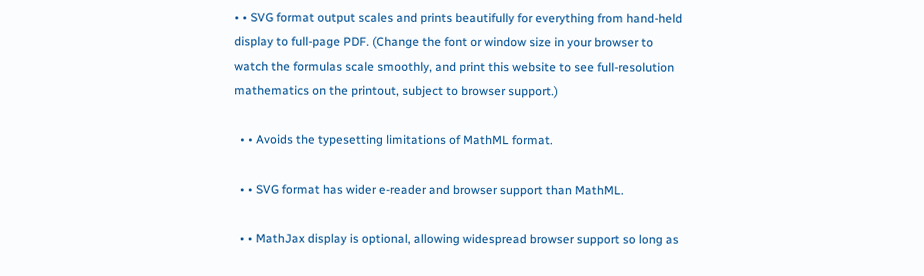• • SVG format output scales and prints beautifully for everything from hand-held display to full-page PDF. (Change the font or window size in your browser to watch the formulas scale smoothly, and print this website to see full-resolution mathematics on the printout, subject to browser support.)

  • • Avoids the typesetting limitations of MathML format.

  • • SVG format has wider e-reader and browser support than MathML.

  • • MathJax display is optional, allowing widespread browser support so long as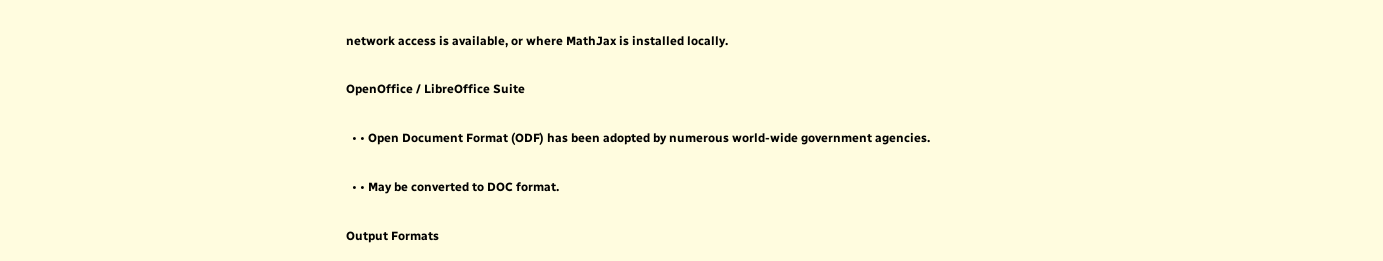network access is available, or where MathJax is installed locally.

OpenOffice / LibreOffice Suite

  • • Open Document Format (ODF) has been adopted by numerous world-wide government agencies.

  • • May be converted to DOC format.

Output Formats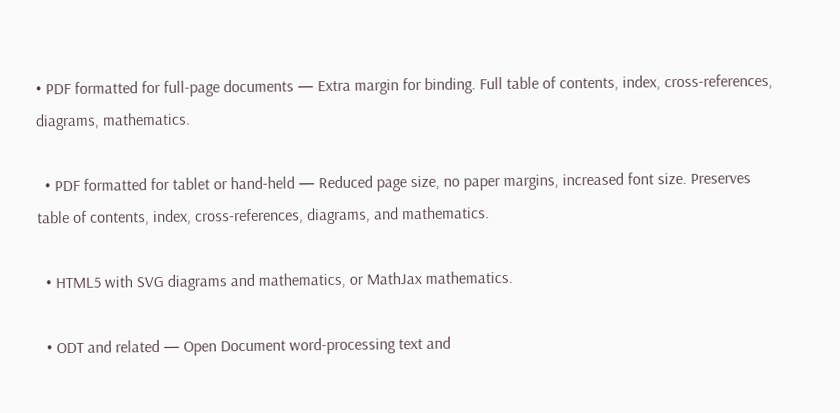• PDF formatted for full-page documents — Extra margin for binding. Full table of contents, index, cross-references, diagrams, mathematics.

  • PDF formatted for tablet or hand-held — Reduced page size, no paper margins, increased font size. Preserves table of contents, index, cross-references, diagrams, and mathematics.

  • HTML5 with SVG diagrams and mathematics, or MathJax mathematics.

  • ODT and related — Open Document word-processing text and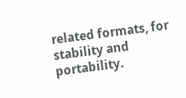related formats, for stability and portability.